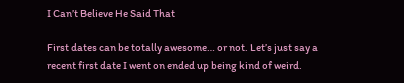I Can’t Believe He Said That

First dates can be totally awesome… or not. Let’s just say a recent first date I went on ended up being kind of weird.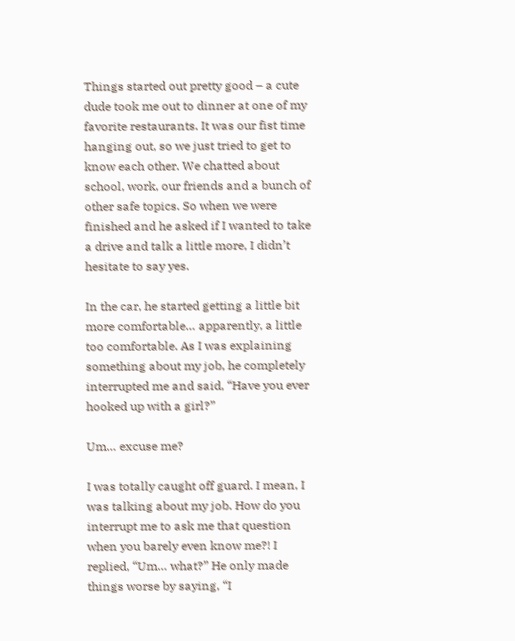Things started out pretty good – a cute dude took me out to dinner at one of my favorite restaurants. It was our fist time hanging out, so we just tried to get to know each other. We chatted about school, work, our friends and a bunch of other safe topics. So when we were finished and he asked if I wanted to take a drive and talk a little more, I didn’t hesitate to say yes.

In the car, he started getting a little bit more comfortable… apparently, a little too comfortable. As I was explaining something about my job, he completely interrupted me and said, “Have you ever hooked up with a girl?”

Um… excuse me?

I was totally caught off guard. I mean, I was talking about my job. How do you interrupt me to ask me that question when you barely even know me?! I replied, “Um… what?” He only made things worse by saying, “I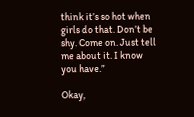think it’s so hot when girls do that. Don’t be shy. Come on. Just tell me about it. I know you have.”

Okay,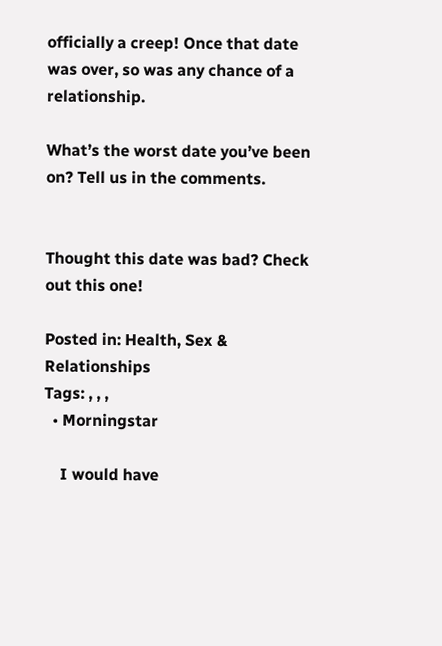officially a creep! Once that date was over, so was any chance of a relationship.

What’s the worst date you’ve been on? Tell us in the comments.


Thought this date was bad? Check out this one!

Posted in: Health, Sex & Relationships
Tags: , , ,
  • Morningstar

    I would have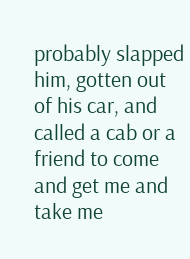probably slapped him, gotten out of his car, and called a cab or a friend to come and get me and take me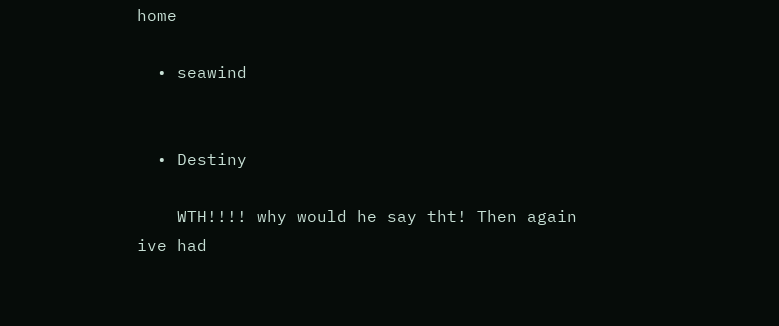home

  • seawind


  • Destiny

    WTH!!!! why would he say tht! Then again ive had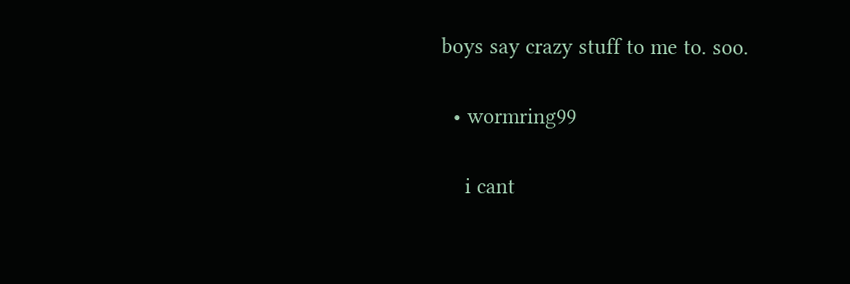boys say crazy stuff to me to. soo.

  • wormring99

    i cant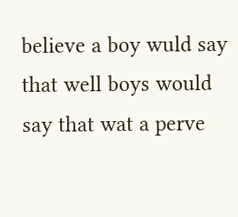believe a boy wuld say that well boys would say that wat a perve